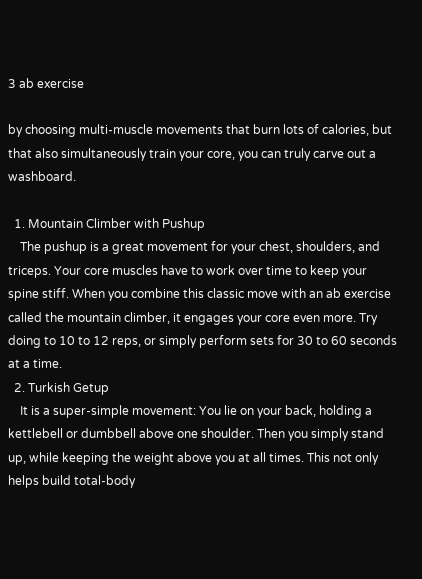3 ab exercise

by choosing multi-muscle movements that burn lots of calories, but that also simultaneously train your core, you can truly carve out a washboard.

  1. Mountain Climber with Pushup
    The pushup is a great movement for your chest, shoulders, and triceps. Your core muscles have to work over time to keep your spine stiff. When you combine this classic move with an ab exercise called the mountain climber, it engages your core even more. Try doing to 10 to 12 reps, or simply perform sets for 30 to 60 seconds at a time.
  2. Turkish Getup
    It is a super-simple movement: You lie on your back, holding a kettlebell or dumbbell above one shoulder. Then you simply stand up, while keeping the weight above you at all times. This not only helps build total-body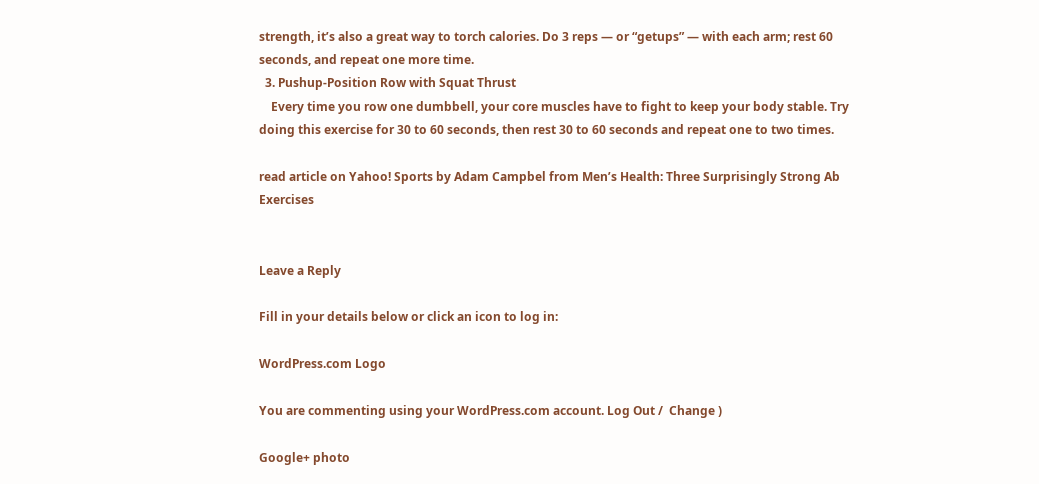strength, it’s also a great way to torch calories. Do 3 reps — or “getups” — with each arm; rest 60 seconds, and repeat one more time.
  3. Pushup-Position Row with Squat Thrust
    Every time you row one dumbbell, your core muscles have to fight to keep your body stable. Try doing this exercise for 30 to 60 seconds, then rest 30 to 60 seconds and repeat one to two times.

read article on Yahoo! Sports by Adam Campbel from Men’s Health: Three Surprisingly Strong Ab Exercises


Leave a Reply

Fill in your details below or click an icon to log in:

WordPress.com Logo

You are commenting using your WordPress.com account. Log Out /  Change )

Google+ photo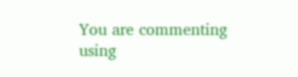You are commenting using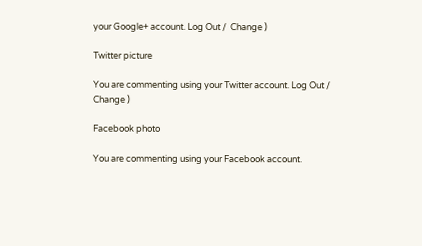your Google+ account. Log Out /  Change )

Twitter picture

You are commenting using your Twitter account. Log Out /  Change )

Facebook photo

You are commenting using your Facebook account.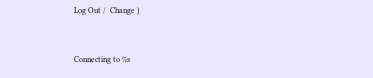Log Out /  Change )


Connecting to %s